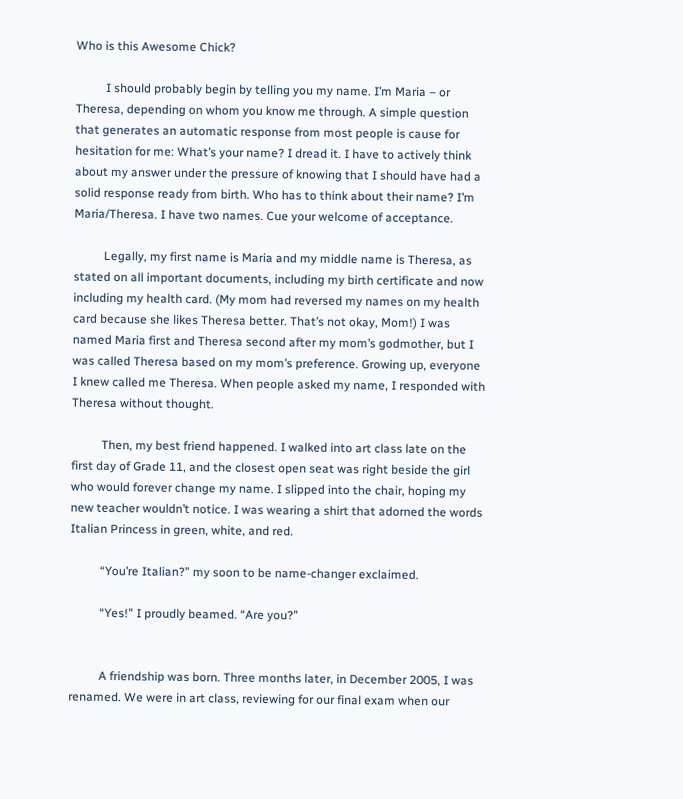Who is this Awesome Chick?

          I should probably begin by telling you my name. I’m Maria – or Theresa, depending on whom you know me through. A simple question that generates an automatic response from most people is cause for hesitation for me: What’s your name? I dread it. I have to actively think about my answer under the pressure of knowing that I should have had a solid response ready from birth. Who has to think about their name? I’m Maria/Theresa. I have two names. Cue your welcome of acceptance.

          Legally, my first name is Maria and my middle name is Theresa, as stated on all important documents, including my birth certificate and now including my health card. (My mom had reversed my names on my health card because she likes Theresa better. That’s not okay, Mom!) I was named Maria first and Theresa second after my mom’s godmother, but I was called Theresa based on my mom’s preference. Growing up, everyone I knew called me Theresa. When people asked my name, I responded with Theresa without thought.

          Then, my best friend happened. I walked into art class late on the first day of Grade 11, and the closest open seat was right beside the girl who would forever change my name. I slipped into the chair, hoping my new teacher wouldn’t notice. I was wearing a shirt that adorned the words Italian Princess in green, white, and red.

          “You’re Italian?” my soon to be name-changer exclaimed.

          “Yes!” I proudly beamed. “Are you?”


          A friendship was born. Three months later, in December 2005, I was renamed. We were in art class, reviewing for our final exam when our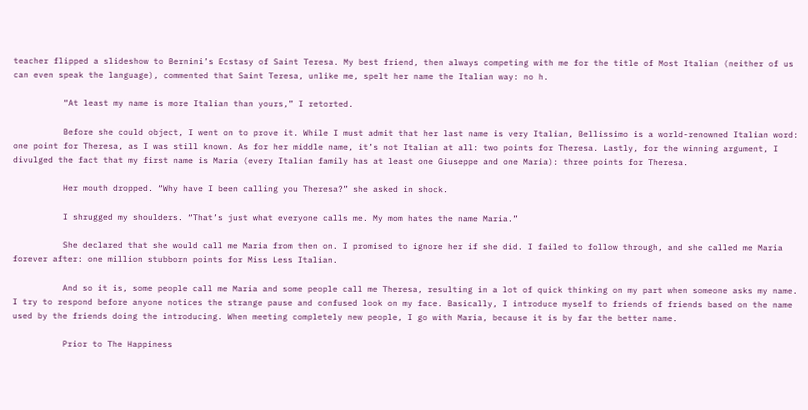teacher flipped a slideshow to Bernini’s Ecstasy of Saint Teresa. My best friend, then always competing with me for the title of Most Italian (neither of us can even speak the language), commented that Saint Teresa, unlike me, spelt her name the Italian way: no h.

          “At least my name is more Italian than yours,” I retorted.

          Before she could object, I went on to prove it. While I must admit that her last name is very Italian, Bellissimo is a world-renowned Italian word: one point for Theresa, as I was still known. As for her middle name, it’s not Italian at all: two points for Theresa. Lastly, for the winning argument, I divulged the fact that my first name is Maria (every Italian family has at least one Giuseppe and one Maria): three points for Theresa.

          Her mouth dropped. “Why have I been calling you Theresa?” she asked in shock.

          I shrugged my shoulders. “That’s just what everyone calls me. My mom hates the name Maria.”

          She declared that she would call me Maria from then on. I promised to ignore her if she did. I failed to follow through, and she called me Maria forever after: one million stubborn points for Miss Less Italian.

          And so it is, some people call me Maria and some people call me Theresa, resulting in a lot of quick thinking on my part when someone asks my name. I try to respond before anyone notices the strange pause and confused look on my face. Basically, I introduce myself to friends of friends based on the name used by the friends doing the introducing. When meeting completely new people, I go with Maria, because it is by far the better name.

          Prior to The Happiness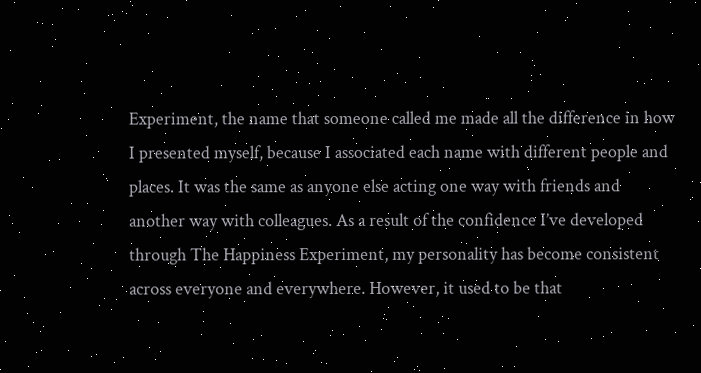Experiment, the name that someone called me made all the difference in how I presented myself, because I associated each name with different people and places. It was the same as anyone else acting one way with friends and another way with colleagues. As a result of the confidence I’ve developed through The Happiness Experiment, my personality has become consistent across everyone and everywhere. However, it used to be that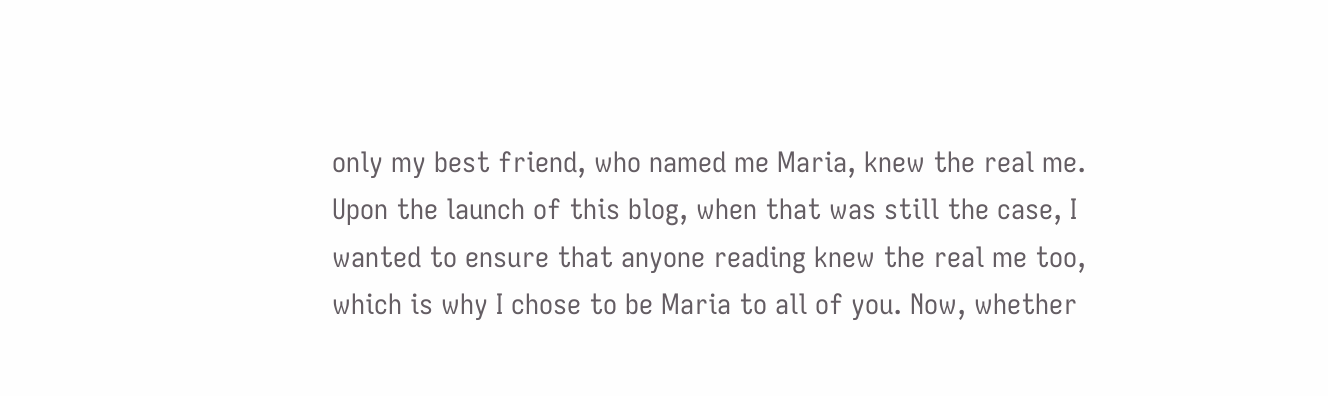only my best friend, who named me Maria, knew the real me. Upon the launch of this blog, when that was still the case, I wanted to ensure that anyone reading knew the real me too, which is why I chose to be Maria to all of you. Now, whether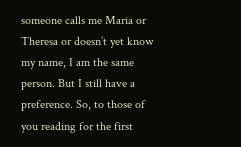someone calls me Maria or Theresa or doesn’t yet know my name, I am the same person. But I still have a preference. So, to those of you reading for the first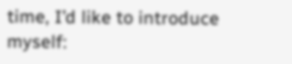time, I’d like to introduce myself: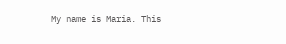My name is Maria. This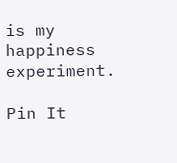is my happiness experiment.

Pin It